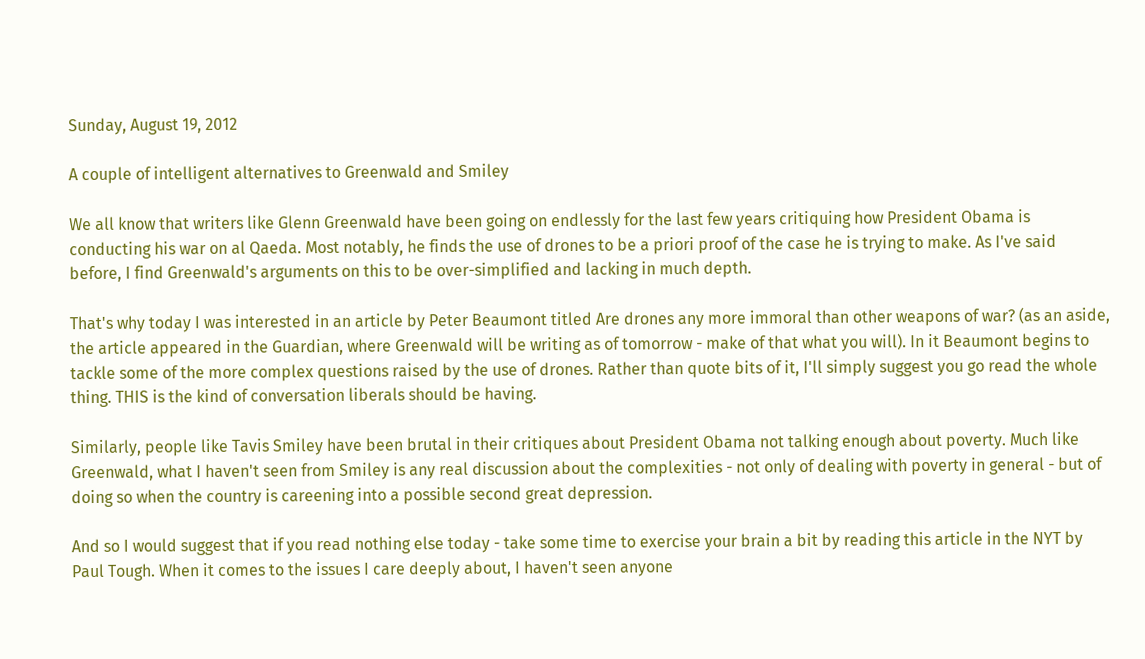Sunday, August 19, 2012

A couple of intelligent alternatives to Greenwald and Smiley

We all know that writers like Glenn Greenwald have been going on endlessly for the last few years critiquing how President Obama is conducting his war on al Qaeda. Most notably, he finds the use of drones to be a priori proof of the case he is trying to make. As I've said before, I find Greenwald's arguments on this to be over-simplified and lacking in much depth.

That's why today I was interested in an article by Peter Beaumont titled Are drones any more immoral than other weapons of war? (as an aside, the article appeared in the Guardian, where Greenwald will be writing as of tomorrow - make of that what you will). In it Beaumont begins to tackle some of the more complex questions raised by the use of drones. Rather than quote bits of it, I'll simply suggest you go read the whole thing. THIS is the kind of conversation liberals should be having.

Similarly, people like Tavis Smiley have been brutal in their critiques about President Obama not talking enough about poverty. Much like Greenwald, what I haven't seen from Smiley is any real discussion about the complexities - not only of dealing with poverty in general - but of doing so when the country is careening into a possible second great depression.

And so I would suggest that if you read nothing else today - take some time to exercise your brain a bit by reading this article in the NYT by Paul Tough. When it comes to the issues I care deeply about, I haven't seen anyone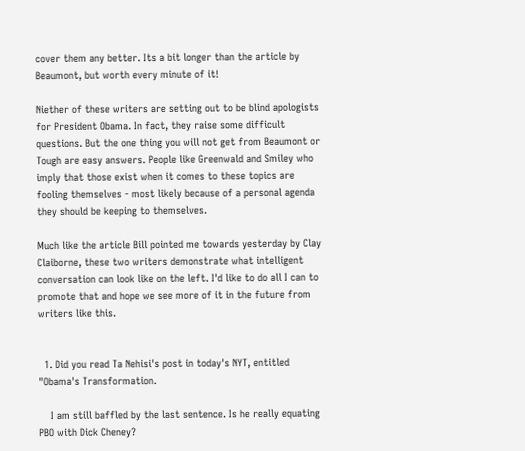cover them any better. Its a bit longer than the article by Beaumont, but worth every minute of it!

Niether of these writers are setting out to be blind apologists for President Obama. In fact, they raise some difficult questions. But the one thing you will not get from Beaumont or Tough are easy answers. People like Greenwald and Smiley who imply that those exist when it comes to these topics are fooling themselves - most likely because of a personal agenda they should be keeping to themselves.

Much like the article Bill pointed me towards yesterday by Clay Claiborne, these two writers demonstrate what intelligent conversation can look like on the left. I'd like to do all I can to promote that and hope we see more of it in the future from writers like this.


  1. Did you read Ta Nehisi's post in today's NYT, entitled "Obama's Transformation.

    I am still baffled by the last sentence. Is he really equating PBO with Dick Cheney?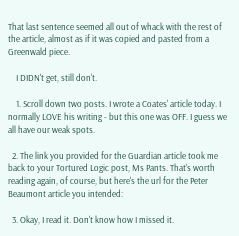That last sentence seemed all out of whack with the rest of the article, almost as if it was copied and pasted from a Greenwald piece.

    I DIDN't get, still don't.

    1. Scroll down two posts. I wrote a Coates' article today. I normally LOVE his writing - but this one was OFF. I guess we all have our weak spots.

  2. The link you provided for the Guardian article took me back to your Tortured Logic post, Ms Pants. That's worth reading again, of course, but here's the url for the Peter Beaumont article you intended:

  3. Okay, I read it. Don't know how I missed it.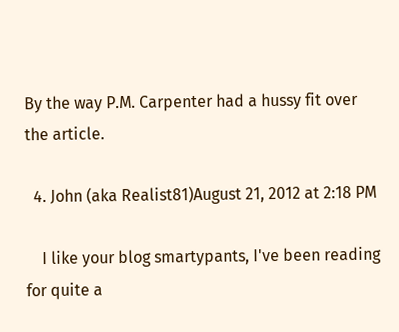By the way P.M. Carpenter had a hussy fit over the article.

  4. John (aka Realist81)August 21, 2012 at 2:18 PM

    I like your blog smartypants, I've been reading for quite a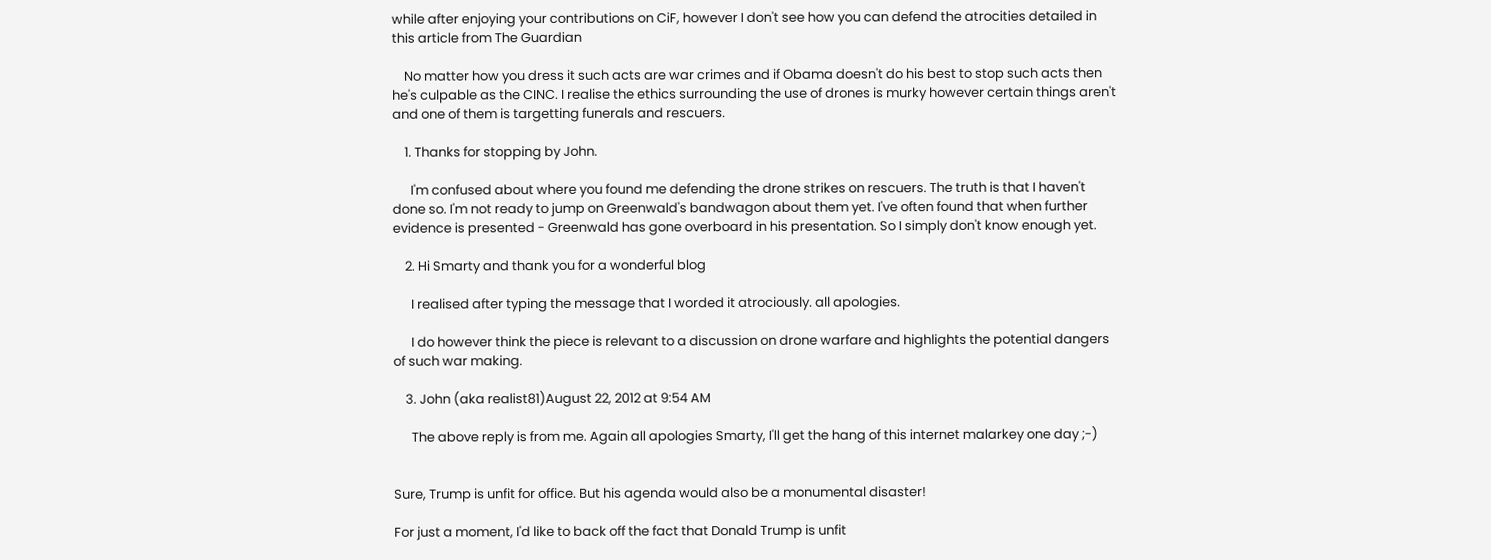while after enjoying your contributions on CiF, however I don't see how you can defend the atrocities detailed in this article from The Guardian

    No matter how you dress it such acts are war crimes and if Obama doesn't do his best to stop such acts then he's culpable as the CINC. I realise the ethics surrounding the use of drones is murky however certain things aren't and one of them is targetting funerals and rescuers.

    1. Thanks for stopping by John.

      I'm confused about where you found me defending the drone strikes on rescuers. The truth is that I haven't done so. I'm not ready to jump on Greenwald's bandwagon about them yet. I've often found that when further evidence is presented - Greenwald has gone overboard in his presentation. So I simply don't know enough yet.

    2. Hi Smarty and thank you for a wonderful blog

      I realised after typing the message that I worded it atrociously. all apologies.

      I do however think the piece is relevant to a discussion on drone warfare and highlights the potential dangers of such war making.

    3. John (aka realist81)August 22, 2012 at 9:54 AM

      The above reply is from me. Again all apologies Smarty, I'll get the hang of this internet malarkey one day ;-)


Sure, Trump is unfit for office. But his agenda would also be a monumental disaster!

For just a moment, I'd like to back off the fact that Donald Trump is unfit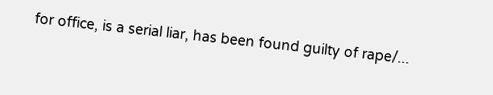for office, is a serial liar, has been found guilty of rape/...